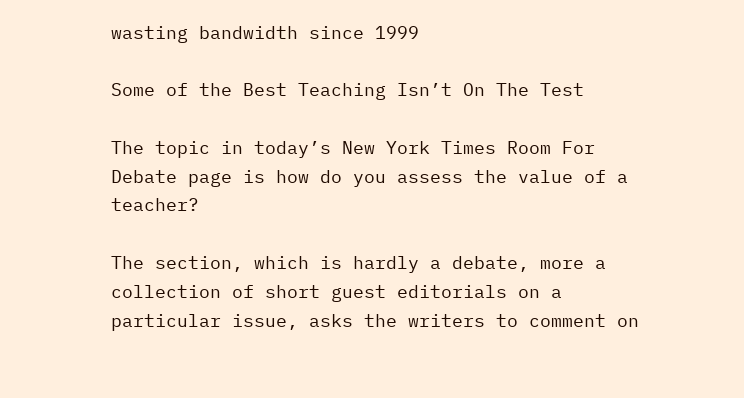wasting bandwidth since 1999

Some of the Best Teaching Isn’t On The Test

The topic in today’s New York Times Room For Debate page is how do you assess the value of a teacher?

The section, which is hardly a debate, more a collection of short guest editorials on a particular issue, asks the writers to comment on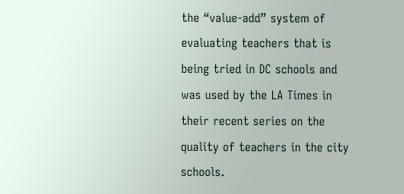the “value-add” system of evaluating teachers that is being tried in DC schools and was used by the LA Times in their recent series on the quality of teachers in the city schools.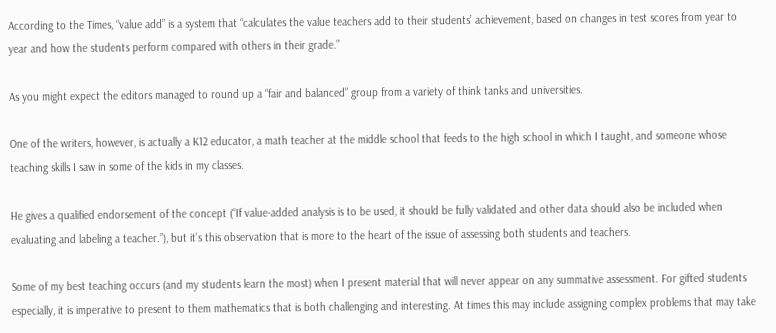According to the Times, “value add” is a system that “calculates the value teachers add to their students’ achievement, based on changes in test scores from year to year and how the students perform compared with others in their grade.”

As you might expect the editors managed to round up a “fair and balanced” group from a variety of think tanks and universities.

One of the writers, however, is actually a K12 educator, a math teacher at the middle school that feeds to the high school in which I taught, and someone whose teaching skills I saw in some of the kids in my classes.

He gives a qualified endorsement of the concept (“If value-added analysis is to be used, it should be fully validated and other data should also be included when evaluating and labeling a teacher.”), but it’s this observation that is more to the heart of the issue of assessing both students and teachers.

Some of my best teaching occurs (and my students learn the most) when I present material that will never appear on any summative assessment. For gifted students especially, it is imperative to present to them mathematics that is both challenging and interesting. At times this may include assigning complex problems that may take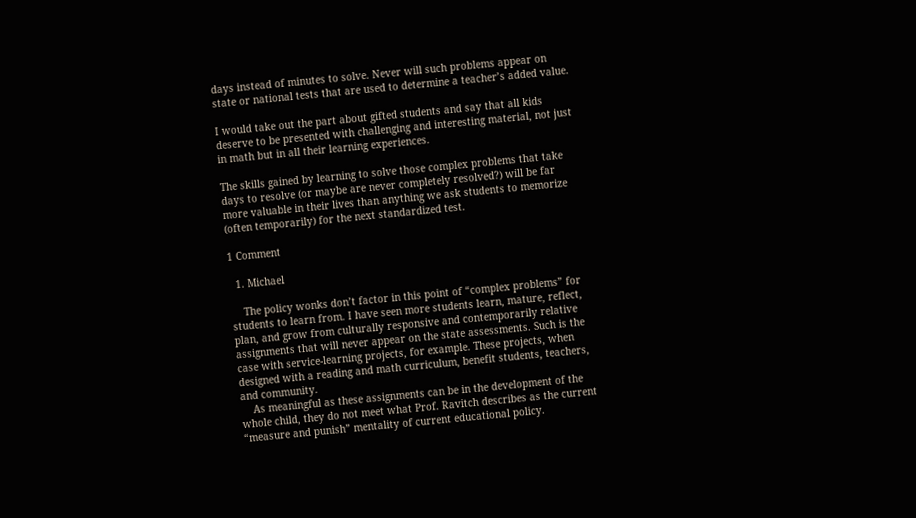days instead of minutes to solve. Never will such problems appear on state or national tests that are used to determine a teacher’s added value.

I would take out the part about gifted students and say that all kids deserve to be presented with challenging and interesting material, not just in math but in all their learning experiences.

The skills gained by learning to solve those complex problems that take days to resolve (or maybe are never completely resolved?) will be far more valuable in their lives than anything we ask students to memorize (often temporarily) for the next standardized test.

1 Comment

  1. Michael

    The policy wonks don’t factor in this point of “complex problems” for students to learn from. I have seen more students learn, mature, reflect, plan, and grow from culturally responsive and contemporarily relative assignments that will never appear on the state assessments. Such is the case with service-learning projects, for example. These projects, when designed with a reading and math curriculum, benefit students, teachers, and community.
    As meaningful as these assignments can be in the development of the whole child, they do not meet what Prof. Ravitch describes as the current “measure and punish” mentality of current educational policy.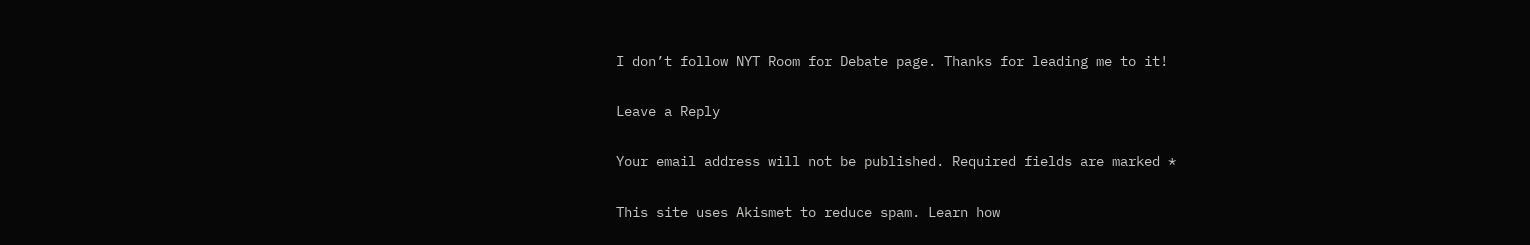I don’t follow NYT Room for Debate page. Thanks for leading me to it!

Leave a Reply

Your email address will not be published. Required fields are marked *

This site uses Akismet to reduce spam. Learn how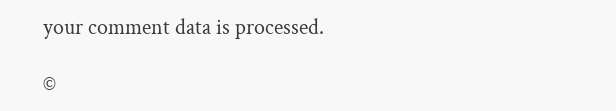your comment data is processed.

©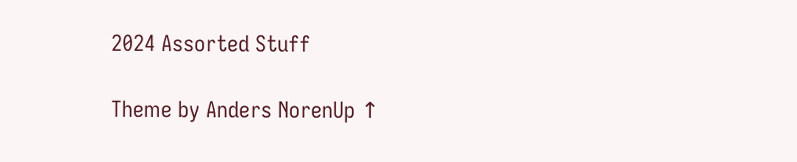2024 Assorted Stuff

Theme by Anders NorenUp ↑